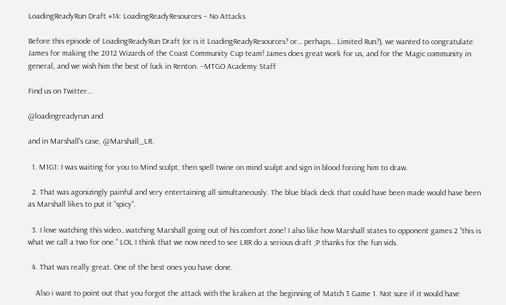LoadingReadyRun Draft #14: LoadingReadyResources – No Attacks

Before this episode of LoadingReadyRun Draft (or is it LoadingReadyResources? or… perhaps… Limited Run?), we wanted to congratulate James for making the 2012 Wizards of the Coast Community Cup team! James does great work for us, and for the Magic community in general, and we wish him the best of luck in Renton. –MTGO Academy Staff

Find us on Twitter…

@loadingreadyrun and

and in Marshall’s case, @Marshall_LR.

  1. M1G1: I was waiting for you to Mind sculpt, then spell twine on mind sculpt and sign in blood forcing him to draw.

  2. That was agonizingly painful and very entertaining all simultaneously. The blue black deck that could have been made would have been as Marshall likes to put it “spicy”.

  3. I love watching this video…watching Marshall going out of his comfort zone! I also like how Marshall states to opponent games 2 “this is what we call a two for one.” LOL I think that we now need to see LRR do a serious draft ;P thanks for the fun vids.

  4. That was really great. One of the best ones you have done.

    Also i want to point out that you forgot the attack with the kraken at the beginning of Match 3 Game 1. Not sure if it would have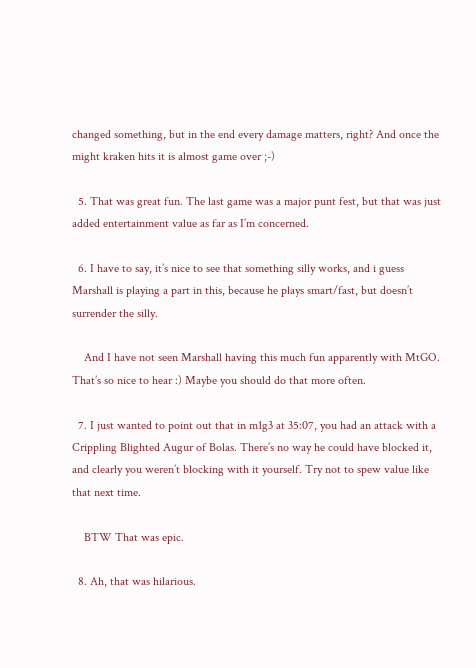changed something, but in the end every damage matters, right? And once the might kraken hits it is almost game over ;-)

  5. That was great fun. The last game was a major punt fest, but that was just added entertainment value as far as I’m concerned.

  6. I have to say, it’s nice to see that something silly works, and i guess Marshall is playing a part in this, because he plays smart/fast, but doesn’t surrender the silly.

    And I have not seen Marshall having this much fun apparently with MtGO. That’s so nice to hear :) Maybe you should do that more often.

  7. I just wanted to point out that in m1g3 at 35:07, you had an attack with a Crippling Blighted Augur of Bolas. There’s no way he could have blocked it, and clearly you weren’t blocking with it yourself. Try not to spew value like that next time.

    BTW That was epic.

  8. Ah, that was hilarious.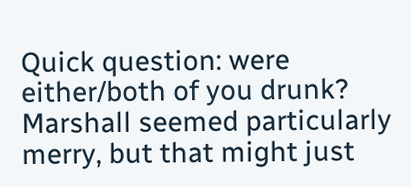Quick question: were either/both of you drunk? Marshall seemed particularly merry, but that might just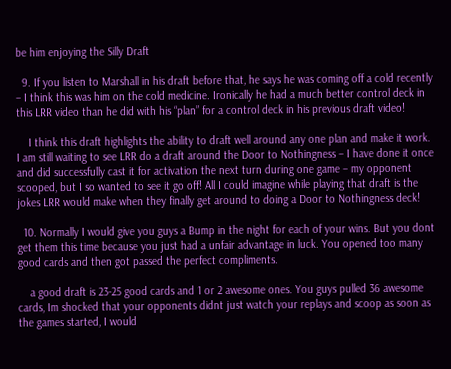be him enjoying the Silly Draft

  9. If you listen to Marshall in his draft before that, he says he was coming off a cold recently – I think this was him on the cold medicine. Ironically he had a much better control deck in this LRR video than he did with his “plan” for a control deck in his previous draft video!

    I think this draft highlights the ability to draft well around any one plan and make it work. I am still waiting to see LRR do a draft around the Door to Nothingness – I have done it once and did successfully cast it for activation the next turn during one game – my opponent scooped, but I so wanted to see it go off! All I could imagine while playing that draft is the jokes LRR would make when they finally get around to doing a Door to Nothingness deck!

  10. Normally I would give you guys a Bump in the night for each of your wins. But you dont get them this time because you just had a unfair advantage in luck. You opened too many good cards and then got passed the perfect compliments.

    a good draft is 23-25 good cards and 1 or 2 awesome ones. You guys pulled 36 awesome cards, Im shocked that your opponents didnt just watch your replays and scoop as soon as the games started, I would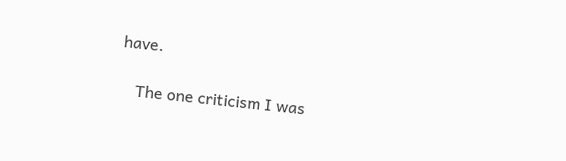have.

    The one criticism I was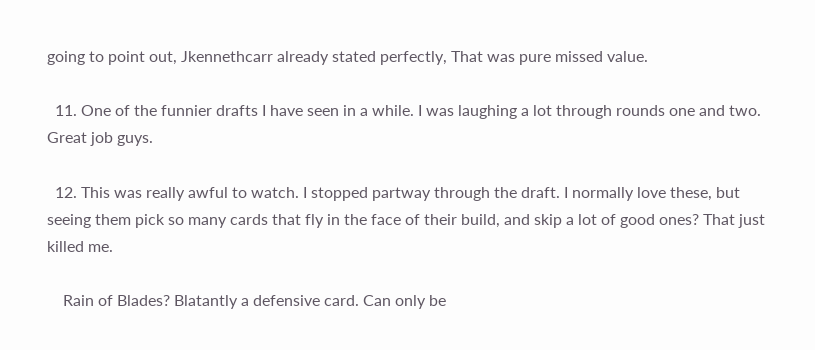going to point out, Jkennethcarr already stated perfectly, That was pure missed value.

  11. One of the funnier drafts I have seen in a while. I was laughing a lot through rounds one and two. Great job guys.

  12. This was really awful to watch. I stopped partway through the draft. I normally love these, but seeing them pick so many cards that fly in the face of their build, and skip a lot of good ones? That just killed me.

    Rain of Blades? Blatantly a defensive card. Can only be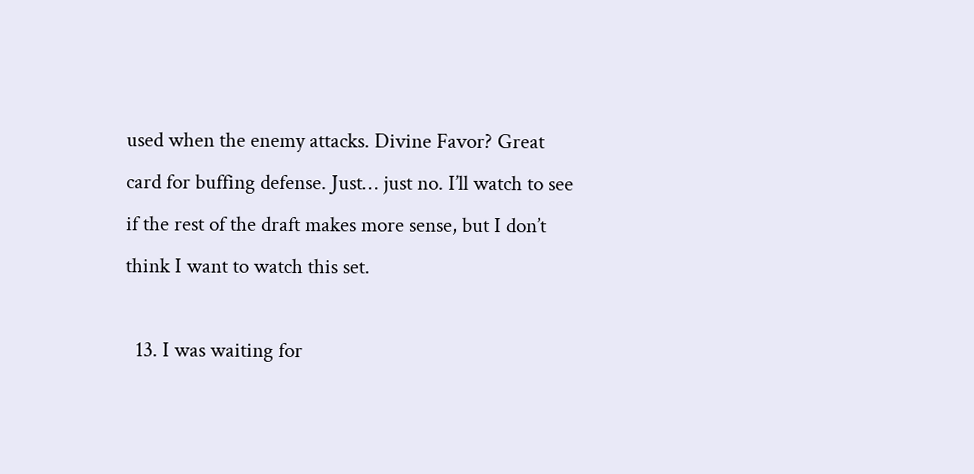used when the enemy attacks. Divine Favor? Great card for buffing defense. Just… just no. I’ll watch to see if the rest of the draft makes more sense, but I don’t think I want to watch this set.

  13. I was waiting for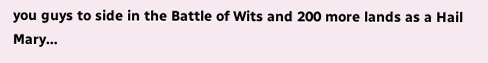you guys to side in the Battle of Wits and 200 more lands as a Hail Mary…